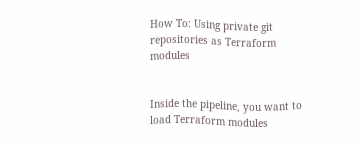How To: Using private git repositories as Terraform modules


Inside the pipeline, you want to load Terraform modules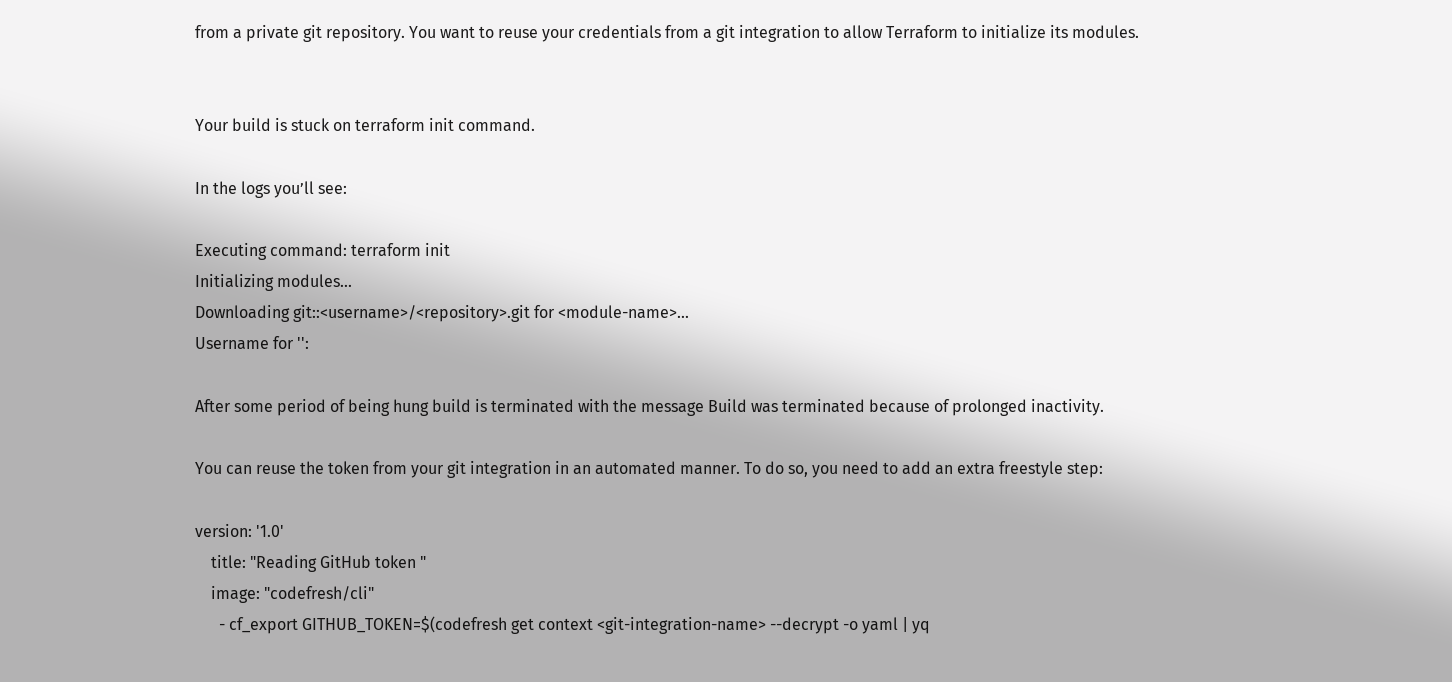from a private git repository. You want to reuse your credentials from a git integration to allow Terraform to initialize its modules.


Your build is stuck on terraform init command.

In the logs you’ll see:

Executing command: terraform init
Initializing modules...
Downloading git::<username>/<repository>.git for <module-name>...
Username for '':

After some period of being hung build is terminated with the message Build was terminated because of prolonged inactivity.

You can reuse the token from your git integration in an automated manner. To do so, you need to add an extra freestyle step:

version: '1.0'
    title: "Reading GitHub token "
    image: "codefresh/cli"
      - cf_export GITHUB_TOKEN=$(codefresh get context <git-integration-name> --decrypt -o yaml | yq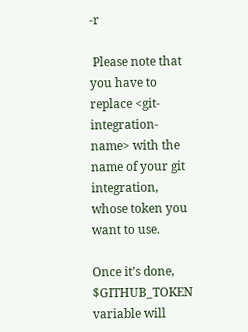-r

 Please note that you have to replace <git-integration-name> with the name of your git integration, whose token you want to use.

Once it’s done, $GITHUB_TOKEN variable will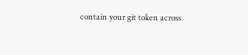contain your git token across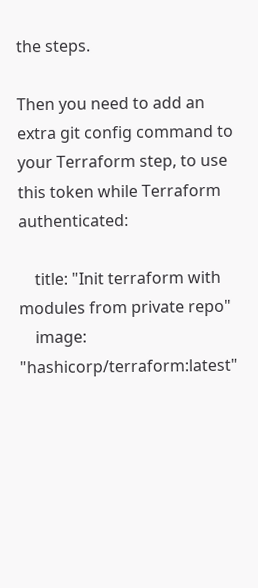the steps.

Then you need to add an extra git config command to your Terraform step, to use this token while Terraform authenticated:

    title: "Init terraform with modules from private repo"
    image: "hashicorp/terraform:latest"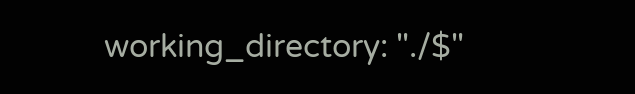working_directory: "./$"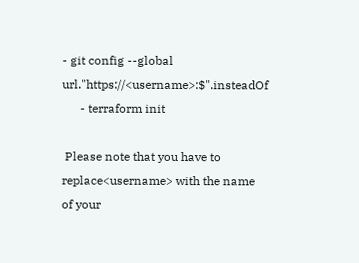- git config --global url."https://<username>:$".insteadOf
      - terraform init

 Please note that you have to replace<username> with the name of your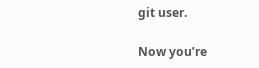git user.

Now you’re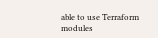able to use Terraform modules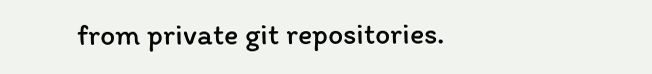from private git repositories.